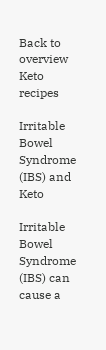Back to overview
Keto recipes

Irritable Bowel Syndrome (IBS) and Keto

Irritable Bowel Syndrome (IBS) can cause a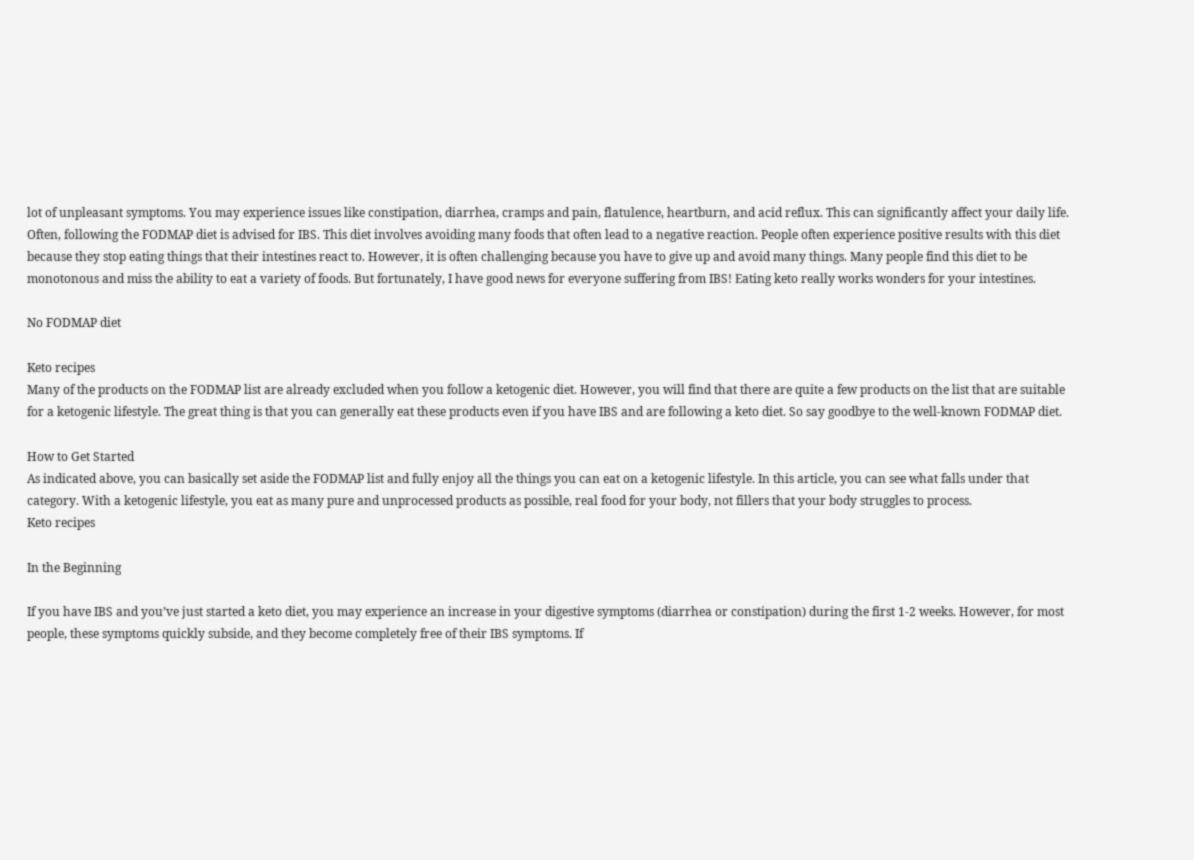lot of unpleasant symptoms. You may experience issues like constipation, diarrhea, cramps and pain, flatulence, heartburn, and acid reflux. This can significantly affect your daily life. Often, following the FODMAP diet is advised for IBS. This diet involves avoiding many foods that often lead to a negative reaction. People often experience positive results with this diet because they stop eating things that their intestines react to. However, it is often challenging because you have to give up and avoid many things. Many people find this diet to be monotonous and miss the ability to eat a variety of foods. But fortunately, I have good news for everyone suffering from IBS! Eating keto really works wonders for your intestines.

No FODMAP diet

Keto recipes
Many of the products on the FODMAP list are already excluded when you follow a ketogenic diet. However, you will find that there are quite a few products on the list that are suitable for a ketogenic lifestyle. The great thing is that you can generally eat these products even if you have IBS and are following a keto diet. So say goodbye to the well-known FODMAP diet.

How to Get Started
As indicated above, you can basically set aside the FODMAP list and fully enjoy all the things you can eat on a ketogenic lifestyle. In this article, you can see what falls under that category. With a ketogenic lifestyle, you eat as many pure and unprocessed products as possible, real food for your body, not fillers that your body struggles to process.
Keto recipes

In the Beginning

If you have IBS and you’ve just started a keto diet, you may experience an increase in your digestive symptoms (diarrhea or constipation) during the first 1-2 weeks. However, for most people, these symptoms quickly subside, and they become completely free of their IBS symptoms. If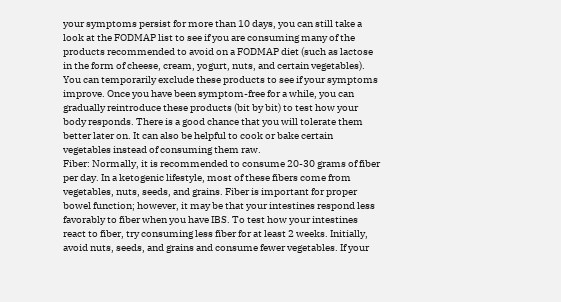your symptoms persist for more than 10 days, you can still take a look at the FODMAP list to see if you are consuming many of the products recommended to avoid on a FODMAP diet (such as lactose in the form of cheese, cream, yogurt, nuts, and certain vegetables). You can temporarily exclude these products to see if your symptoms improve. Once you have been symptom-free for a while, you can gradually reintroduce these products (bit by bit) to test how your body responds. There is a good chance that you will tolerate them better later on. It can also be helpful to cook or bake certain vegetables instead of consuming them raw.
Fiber: Normally, it is recommended to consume 20-30 grams of fiber per day. In a ketogenic lifestyle, most of these fibers come from vegetables, nuts, seeds, and grains. Fiber is important for proper bowel function; however, it may be that your intestines respond less favorably to fiber when you have IBS. To test how your intestines react to fiber, try consuming less fiber for at least 2 weeks. Initially, avoid nuts, seeds, and grains and consume fewer vegetables. If your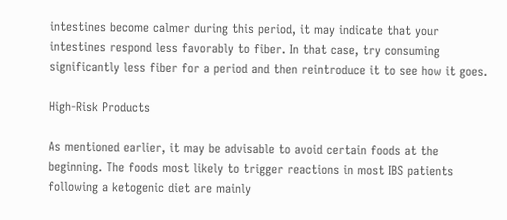intestines become calmer during this period, it may indicate that your intestines respond less favorably to fiber. In that case, try consuming significantly less fiber for a period and then reintroduce it to see how it goes.

High-Risk Products

As mentioned earlier, it may be advisable to avoid certain foods at the beginning. The foods most likely to trigger reactions in most IBS patients following a ketogenic diet are mainly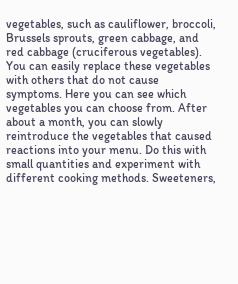vegetables, such as cauliflower, broccoli, Brussels sprouts, green cabbage, and red cabbage (cruciferous vegetables). You can easily replace these vegetables with others that do not cause symptoms. Here you can see which vegetables you can choose from. After about a month, you can slowly reintroduce the vegetables that caused reactions into your menu. Do this with small quantities and experiment with different cooking methods. Sweeteners,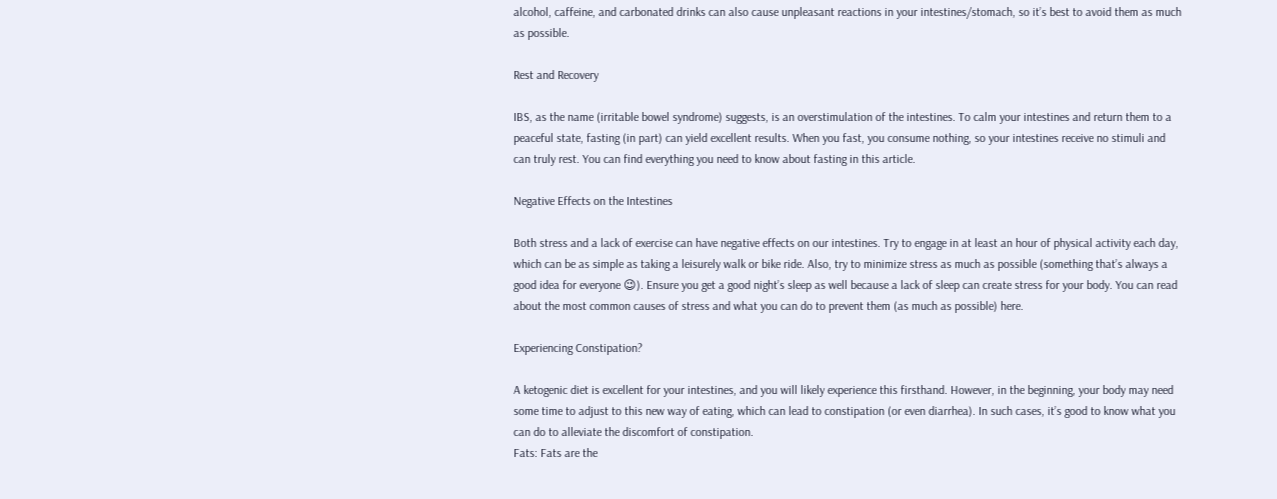alcohol, caffeine, and carbonated drinks can also cause unpleasant reactions in your intestines/stomach, so it’s best to avoid them as much as possible.

Rest and Recovery

IBS, as the name (irritable bowel syndrome) suggests, is an overstimulation of the intestines. To calm your intestines and return them to a peaceful state, fasting (in part) can yield excellent results. When you fast, you consume nothing, so your intestines receive no stimuli and can truly rest. You can find everything you need to know about fasting in this article.

Negative Effects on the Intestines

Both stress and a lack of exercise can have negative effects on our intestines. Try to engage in at least an hour of physical activity each day, which can be as simple as taking a leisurely walk or bike ride. Also, try to minimize stress as much as possible (something that’s always a good idea for everyone 😉). Ensure you get a good night’s sleep as well because a lack of sleep can create stress for your body. You can read about the most common causes of stress and what you can do to prevent them (as much as possible) here.

Experiencing Constipation?

A ketogenic diet is excellent for your intestines, and you will likely experience this firsthand. However, in the beginning, your body may need some time to adjust to this new way of eating, which can lead to constipation (or even diarrhea). In such cases, it’s good to know what you can do to alleviate the discomfort of constipation.
Fats: Fats are the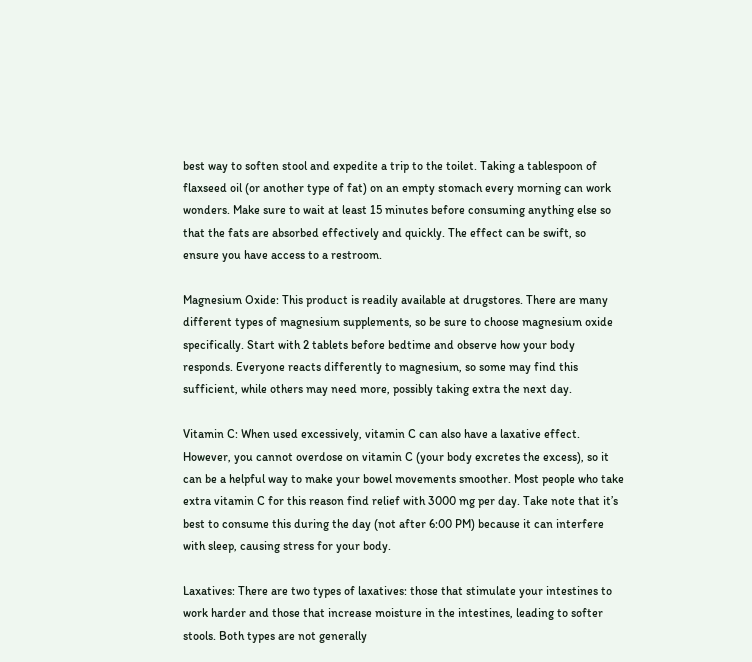best way to soften stool and expedite a trip to the toilet. Taking a tablespoon of flaxseed oil (or another type of fat) on an empty stomach every morning can work wonders. Make sure to wait at least 15 minutes before consuming anything else so that the fats are absorbed effectively and quickly. The effect can be swift, so ensure you have access to a restroom.

Magnesium Oxide: This product is readily available at drugstores. There are many different types of magnesium supplements, so be sure to choose magnesium oxide specifically. Start with 2 tablets before bedtime and observe how your body responds. Everyone reacts differently to magnesium, so some may find this sufficient, while others may need more, possibly taking extra the next day.

Vitamin C: When used excessively, vitamin C can also have a laxative effect. However, you cannot overdose on vitamin C (your body excretes the excess), so it can be a helpful way to make your bowel movements smoother. Most people who take extra vitamin C for this reason find relief with 3000 mg per day. Take note that it’s best to consume this during the day (not after 6:00 PM) because it can interfere with sleep, causing stress for your body.

Laxatives: There are two types of laxatives: those that stimulate your intestines to work harder and those that increase moisture in the intestines, leading to softer stools. Both types are not generally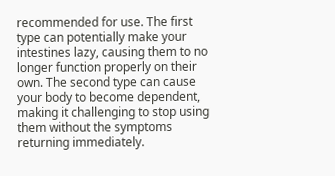recommended for use. The first type can potentially make your intestines lazy, causing them to no longer function properly on their own. The second type can cause your body to become dependent, making it challenging to stop using them without the symptoms returning immediately.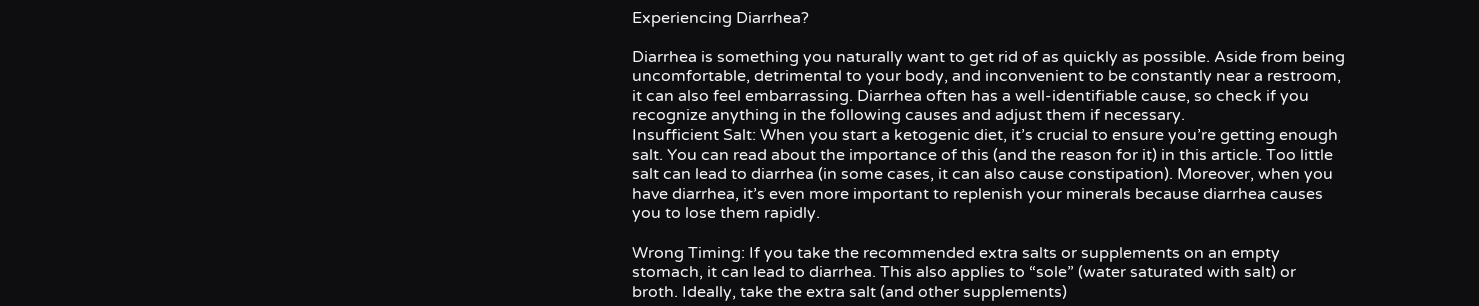Experiencing Diarrhea?

Diarrhea is something you naturally want to get rid of as quickly as possible. Aside from being uncomfortable, detrimental to your body, and inconvenient to be constantly near a restroom, it can also feel embarrassing. Diarrhea often has a well-identifiable cause, so check if you recognize anything in the following causes and adjust them if necessary.
Insufficient Salt: When you start a ketogenic diet, it’s crucial to ensure you’re getting enough salt. You can read about the importance of this (and the reason for it) in this article. Too little salt can lead to diarrhea (in some cases, it can also cause constipation). Moreover, when you have diarrhea, it’s even more important to replenish your minerals because diarrhea causes you to lose them rapidly.

Wrong Timing: If you take the recommended extra salts or supplements on an empty stomach, it can lead to diarrhea. This also applies to “sole” (water saturated with salt) or broth. Ideally, take the extra salt (and other supplements)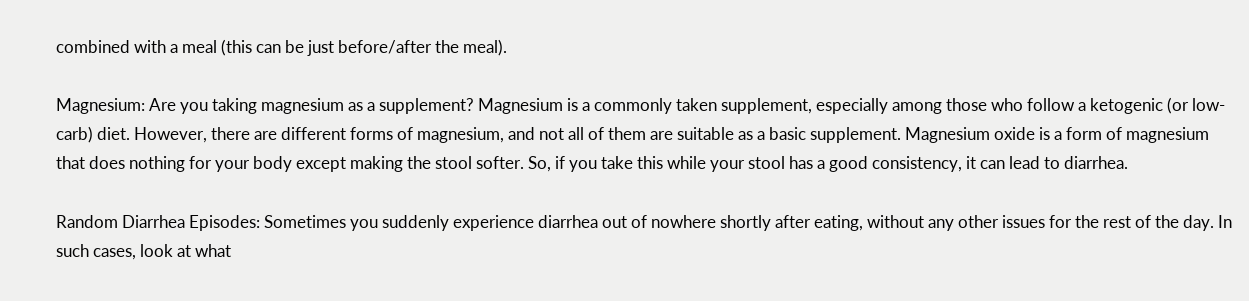combined with a meal (this can be just before/after the meal).

Magnesium: Are you taking magnesium as a supplement? Magnesium is a commonly taken supplement, especially among those who follow a ketogenic (or low-carb) diet. However, there are different forms of magnesium, and not all of them are suitable as a basic supplement. Magnesium oxide is a form of magnesium that does nothing for your body except making the stool softer. So, if you take this while your stool has a good consistency, it can lead to diarrhea.

Random Diarrhea Episodes: Sometimes you suddenly experience diarrhea out of nowhere shortly after eating, without any other issues for the rest of the day. In such cases, look at what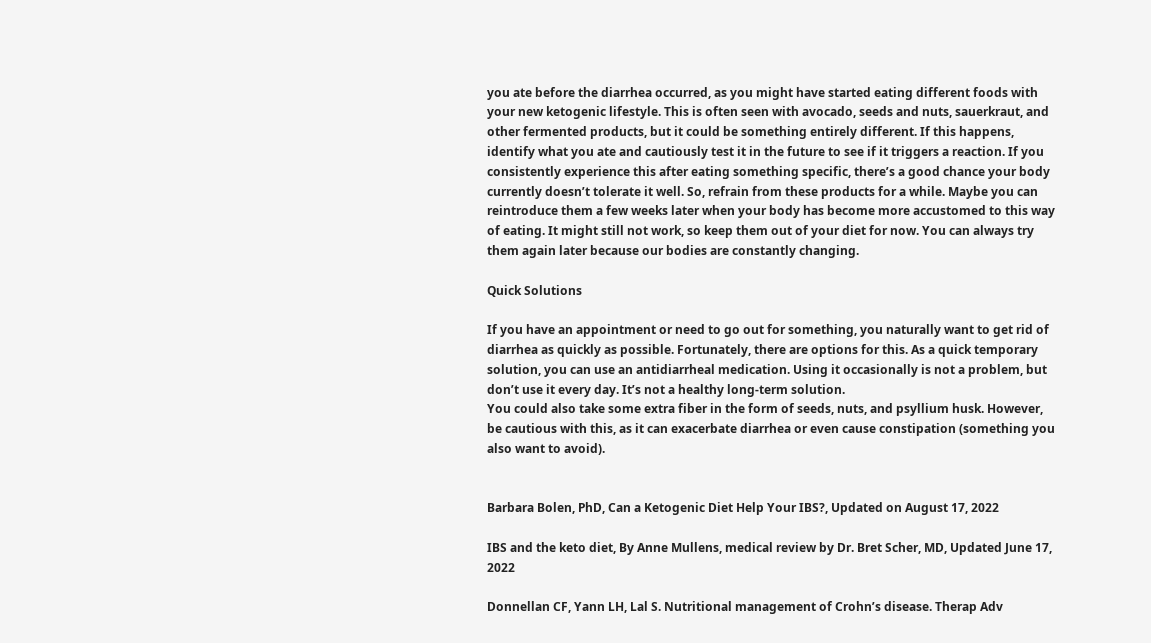you ate before the diarrhea occurred, as you might have started eating different foods with your new ketogenic lifestyle. This is often seen with avocado, seeds and nuts, sauerkraut, and other fermented products, but it could be something entirely different. If this happens, identify what you ate and cautiously test it in the future to see if it triggers a reaction. If you consistently experience this after eating something specific, there’s a good chance your body currently doesn’t tolerate it well. So, refrain from these products for a while. Maybe you can reintroduce them a few weeks later when your body has become more accustomed to this way of eating. It might still not work, so keep them out of your diet for now. You can always try them again later because our bodies are constantly changing.

Quick Solutions

If you have an appointment or need to go out for something, you naturally want to get rid of diarrhea as quickly as possible. Fortunately, there are options for this. As a quick temporary solution, you can use an antidiarrheal medication. Using it occasionally is not a problem, but don’t use it every day. It’s not a healthy long-term solution.
You could also take some extra fiber in the form of seeds, nuts, and psyllium husk. However, be cautious with this, as it can exacerbate diarrhea or even cause constipation (something you also want to avoid).


Barbara Bolen, PhD, Can a Ketogenic Diet Help Your IBS?, Updated on August 17, 2022

IBS and the keto diet, By Anne Mullens, medical review by Dr. Bret Scher, MD, Updated June 17, 2022

Donnellan CF, Yann LH, Lal S. Nutritional management of Crohn’s disease. Therap Adv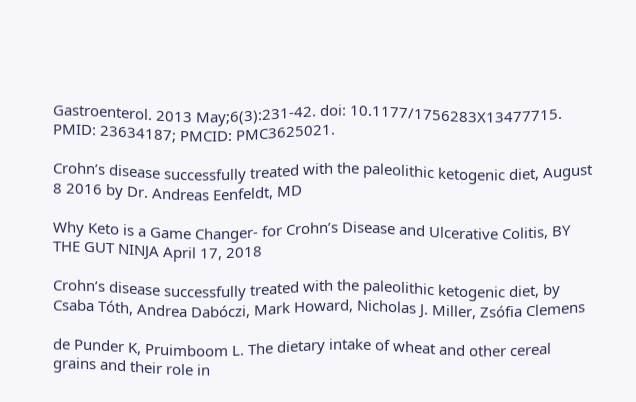Gastroenterol. 2013 May;6(3):231-42. doi: 10.1177/1756283X13477715. PMID: 23634187; PMCID: PMC3625021.

Crohn’s disease successfully treated with the paleolithic ketogenic diet, August 8 2016 by Dr. Andreas Eenfeldt, MD

Why Keto is a Game Changer- for Crohn’s Disease and Ulcerative Colitis, BY THE GUT NINJA April 17, 2018

Crohn’s disease successfully treated with the paleolithic ketogenic diet, by Csaba Tóth, Andrea Dabóczi, Mark Howard, Nicholas J. Miller, Zsófia Clemens

de Punder K, Pruimboom L. The dietary intake of wheat and other cereal grains and their role in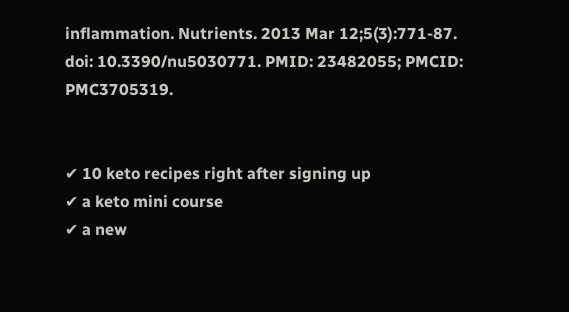inflammation. Nutrients. 2013 Mar 12;5(3):771-87. doi: 10.3390/nu5030771. PMID: 23482055; PMCID: PMC3705319.


✔ 10 keto recipes right after signing up
✔ a keto mini course
✔ a new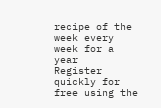recipe of the week every week for a year
Register quickly for free using the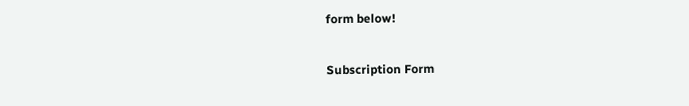form below!

Subscription Form